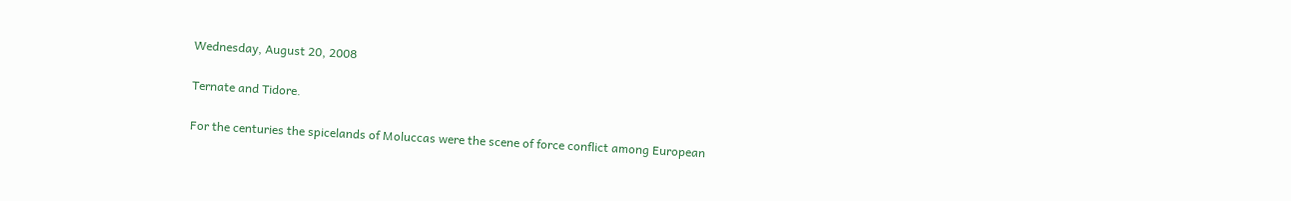Wednesday, August 20, 2008

Ternate and Tidore.

For the centuries the spicelands of Moluccas were the scene of force conflict among European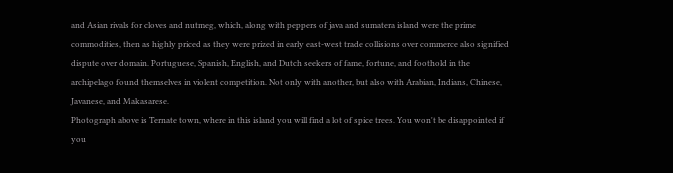and Asian rivals for cloves and nutmeg, which, along with peppers of java and sumatera island were the prime commodities, then as highly priced as they were prized in early east-west trade collisions over commerce also signified dispute over domain. Portuguese, Spanish, English, and Dutch seekers of fame, fortune, and foothold in the archipelago found themselves in violent competition. Not only with another, but also with Arabian, Indians, Chinese, Javanese, and Makasarese.
Photograph above is Ternate town, where in this island you will find a lot of spice trees. You won't be disappointed if you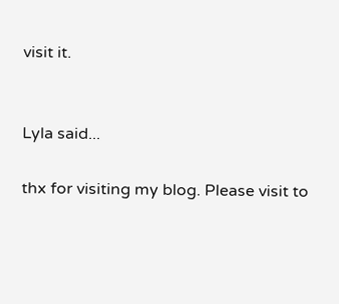visit it.


Lyla said...

thx for visiting my blog. Please visit to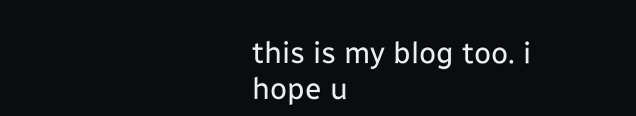this is my blog too. i hope u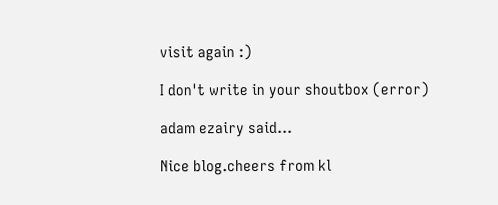visit again :)

I don't write in your shoutbox (error)

adam ezairy said...

Nice blog.cheers from kl